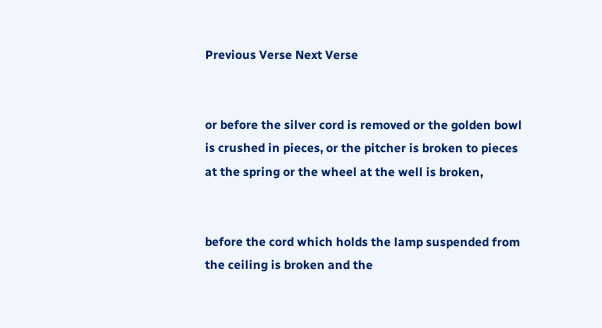Previous Verse Next Verse


or before the silver cord is removed or the golden bowl is crushed in pieces, or the pitcher is broken to pieces at the spring or the wheel at the well is broken,


before the cord which holds the lamp suspended from the ceiling is broken and the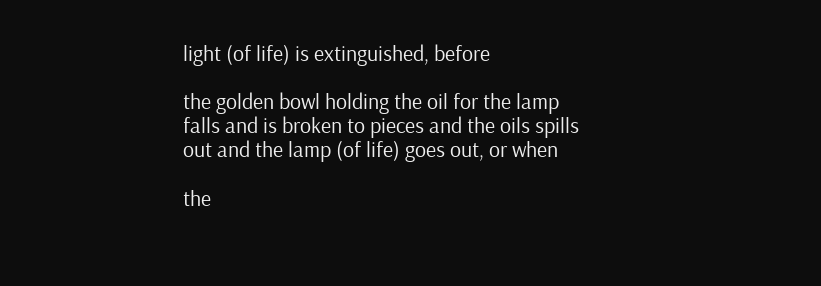light (of life) is extinguished, before

the golden bowl holding the oil for the lamp falls and is broken to pieces and the oils spills out and the lamp (of life) goes out, or when

the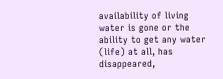availability of living water is gone or the ability to get any water (life) at all, has disappeared,